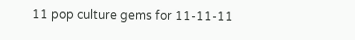11 pop culture gems for 11-11-11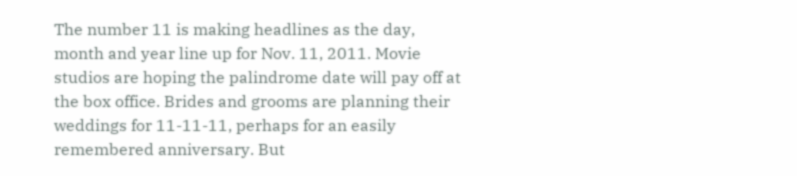The number 11 is making headlines as the day, month and year line up for Nov. 11, 2011. Movie studios are hoping the palindrome date will pay off at the box office. Brides and grooms are planning their weddings for 11-11-11, perhaps for an easily remembered anniversary. But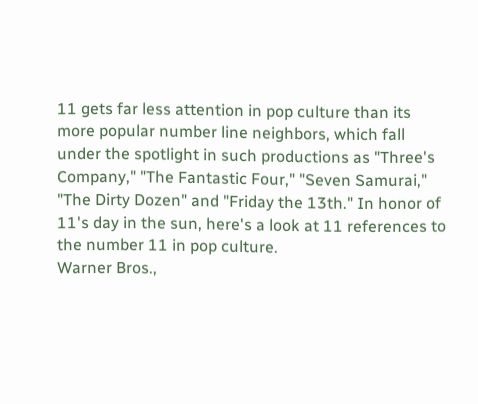11 gets far less attention in pop culture than its more popular number line neighbors, which fall under the spotlight in such productions as "Three's Company," "The Fantastic Four," "Seven Samurai," "The Dirty Dozen" and "Friday the 13th." In honor of 11's day in the sun, here's a look at 11 references to the number 11 in pop culture.
Warner Bros.,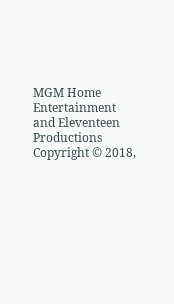MGM Home Entertainment and Eleventeen Productions
Copyright © 2018,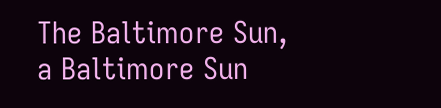The Baltimore Sun, a Baltimore Sun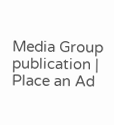Media Group publication | Place an Ad